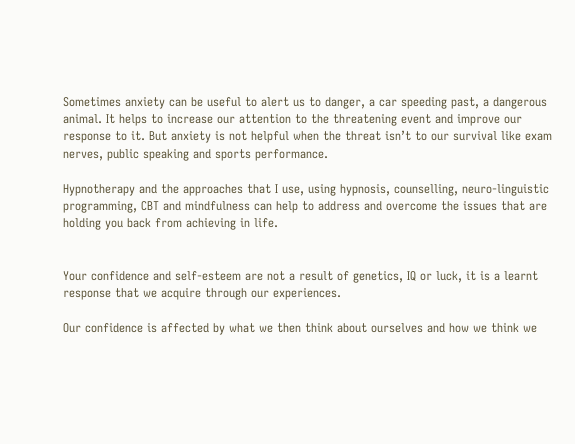Sometimes anxiety can be useful to alert us to danger, a car speeding past, a dangerous animal. It helps to increase our attention to the threatening event and improve our response to it. But anxiety is not helpful when the threat isn’t to our survival like exam nerves, public speaking and sports performance.

Hypnotherapy and the approaches that I use, using hypnosis, counselling, neuro-linguistic programming, CBT and mindfulness can help to address and overcome the issues that are holding you back from achieving in life.


Your confidence and self-esteem are not a result of genetics, IQ or luck, it is a learnt response that we acquire through our experiences.

Our confidence is affected by what we then think about ourselves and how we think we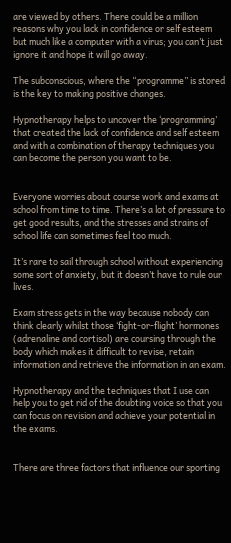are viewed by others. There could be a million reasons why you lack in confidence or self esteem but much like a computer with a virus; you can’t just ignore it and hope it will go away.

The subconscious, where the “programme” is stored is the key to making positive changes.

Hypnotherapy helps to uncover the ‘programming’ that created the lack of confidence and self esteem and with a combination of therapy techniques you can become the person you want to be.


Everyone worries about course work and exams at school from time to time. There’s a lot of pressure to get good results, and the stresses and strains of school life can sometimes feel too much.

It’s rare to sail through school without experiencing some sort of anxiety, but it doesn’t have to rule our lives.

Exam stress gets in the way because nobody can think clearly whilst those ‘fight-or-flight’ hormones (adrenaline and cortisol) are coursing through the body which makes it difficult to revise, retain information and retrieve the information in an exam.

Hypnotherapy and the techniques that I use can help you to get rid of the doubting voice so that you can focus on revision and achieve your potential in the exams.


There are three factors that influence our sporting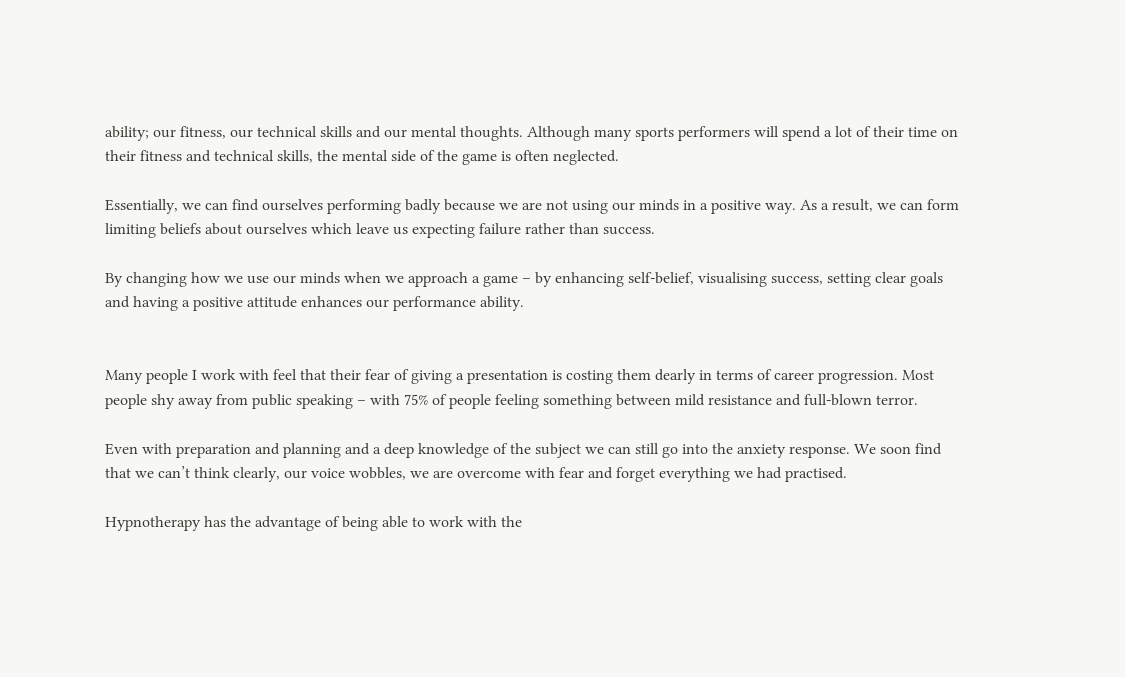ability; our fitness, our technical skills and our mental thoughts. Although many sports performers will spend a lot of their time on their fitness and technical skills, the mental side of the game is often neglected.

Essentially, we can find ourselves performing badly because we are not using our minds in a positive way. As a result, we can form limiting beliefs about ourselves which leave us expecting failure rather than success.

By changing how we use our minds when we approach a game – by enhancing self-belief, visualising success, setting clear goals and having a positive attitude enhances our performance ability.


Many people I work with feel that their fear of giving a presentation is costing them dearly in terms of career progression. Most people shy away from public speaking – with 75% of people feeling something between mild resistance and full-blown terror.

Even with preparation and planning and a deep knowledge of the subject we can still go into the anxiety response. We soon find that we can’t think clearly, our voice wobbles, we are overcome with fear and forget everything we had practised.

Hypnotherapy has the advantage of being able to work with the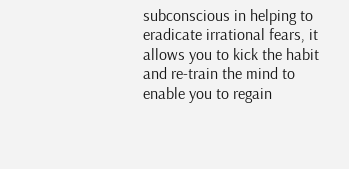subconscious in helping to eradicate irrational fears, it allows you to kick the habit and re-train the mind to enable you to regain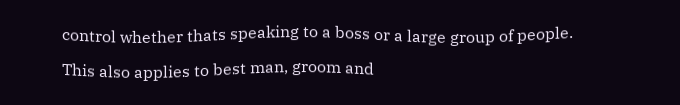control whether thats speaking to a boss or a large group of people.

This also applies to best man, groom and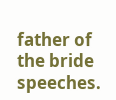father of the bride speeches.